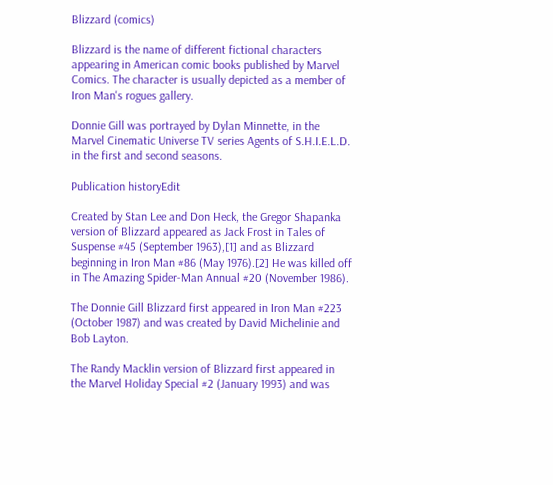Blizzard (comics)

Blizzard is the name of different fictional characters appearing in American comic books published by Marvel Comics. The character is usually depicted as a member of Iron Man's rogues gallery.

Donnie Gill was portrayed by Dylan Minnette, in the Marvel Cinematic Universe TV series Agents of S.H.I.E.L.D. in the first and second seasons.

Publication historyEdit

Created by Stan Lee and Don Heck, the Gregor Shapanka version of Blizzard appeared as Jack Frost in Tales of Suspense #45 (September 1963),[1] and as Blizzard beginning in Iron Man #86 (May 1976).[2] He was killed off in The Amazing Spider-Man Annual #20 (November 1986).

The Donnie Gill Blizzard first appeared in Iron Man #223 (October 1987) and was created by David Michelinie and Bob Layton.

The Randy Macklin version of Blizzard first appeared in the Marvel Holiday Special #2 (January 1993) and was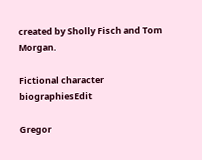created by Sholly Fisch and Tom Morgan.

Fictional character biographiesEdit

Gregor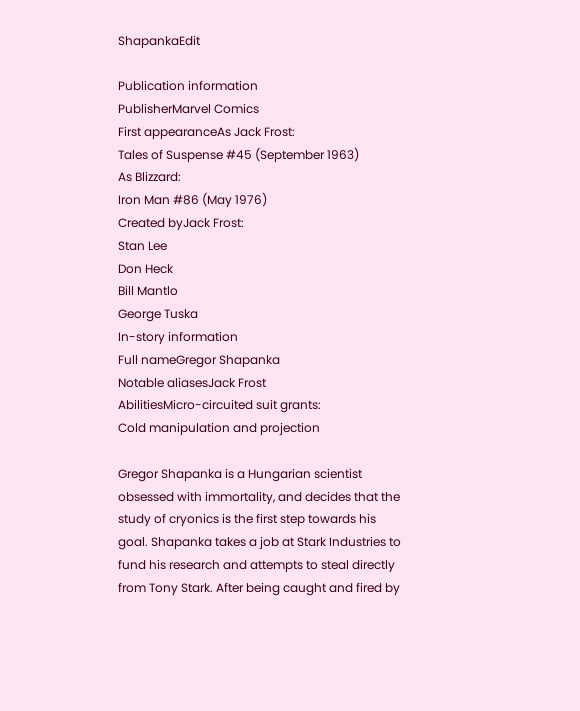ShapankaEdit

Publication information
PublisherMarvel Comics
First appearanceAs Jack Frost:
Tales of Suspense #45 (September 1963)
As Blizzard:
Iron Man #86 (May 1976)
Created byJack Frost:
Stan Lee
Don Heck
Bill Mantlo
George Tuska
In-story information
Full nameGregor Shapanka
Notable aliasesJack Frost
AbilitiesMicro-circuited suit grants:
Cold manipulation and projection

Gregor Shapanka is a Hungarian scientist obsessed with immortality, and decides that the study of cryonics is the first step towards his goal. Shapanka takes a job at Stark Industries to fund his research and attempts to steal directly from Tony Stark. After being caught and fired by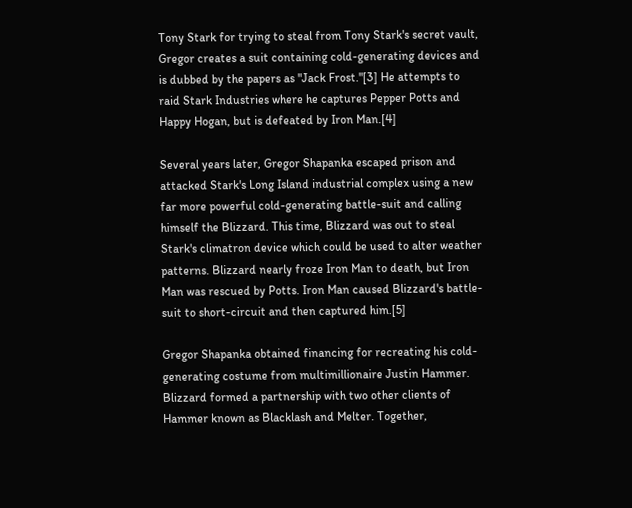Tony Stark for trying to steal from Tony Stark's secret vault, Gregor creates a suit containing cold-generating devices and is dubbed by the papers as "Jack Frost."[3] He attempts to raid Stark Industries where he captures Pepper Potts and Happy Hogan, but is defeated by Iron Man.[4]

Several years later, Gregor Shapanka escaped prison and attacked Stark's Long Island industrial complex using a new far more powerful cold-generating battle-suit and calling himself the Blizzard. This time, Blizzard was out to steal Stark's climatron device which could be used to alter weather patterns. Blizzard nearly froze Iron Man to death, but Iron Man was rescued by Potts. Iron Man caused Blizzard's battle-suit to short-circuit and then captured him.[5]

Gregor Shapanka obtained financing for recreating his cold-generating costume from multimillionaire Justin Hammer. Blizzard formed a partnership with two other clients of Hammer known as Blacklash and Melter. Together,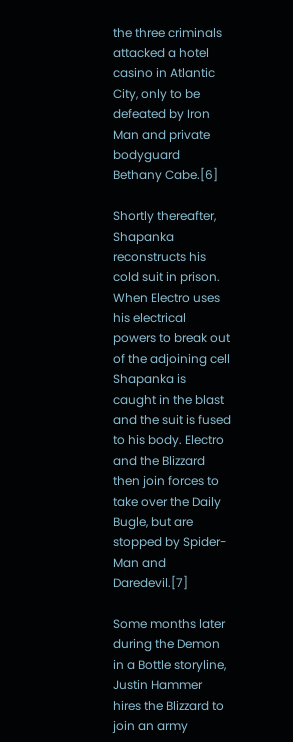the three criminals attacked a hotel casino in Atlantic City, only to be defeated by Iron Man and private bodyguard Bethany Cabe.[6]

Shortly thereafter, Shapanka reconstructs his cold suit in prison. When Electro uses his electrical powers to break out of the adjoining cell Shapanka is caught in the blast and the suit is fused to his body. Electro and the Blizzard then join forces to take over the Daily Bugle, but are stopped by Spider-Man and Daredevil.[7]

Some months later during the Demon in a Bottle storyline, Justin Hammer hires the Blizzard to join an army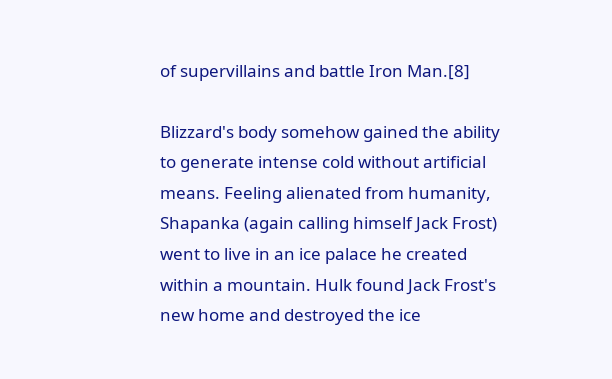of supervillains and battle Iron Man.[8]

Blizzard's body somehow gained the ability to generate intense cold without artificial means. Feeling alienated from humanity, Shapanka (again calling himself Jack Frost) went to live in an ice palace he created within a mountain. Hulk found Jack Frost's new home and destroyed the ice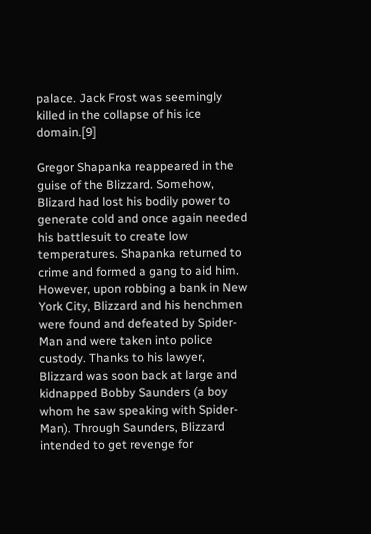palace. Jack Frost was seemingly killed in the collapse of his ice domain.[9]

Gregor Shapanka reappeared in the guise of the Blizzard. Somehow, Blizard had lost his bodily power to generate cold and once again needed his battlesuit to create low temperatures. Shapanka returned to crime and formed a gang to aid him. However, upon robbing a bank in New York City, Blizzard and his henchmen were found and defeated by Spider-Man and were taken into police custody. Thanks to his lawyer, Blizzard was soon back at large and kidnapped Bobby Saunders (a boy whom he saw speaking with Spider-Man). Through Saunders, Blizzard intended to get revenge for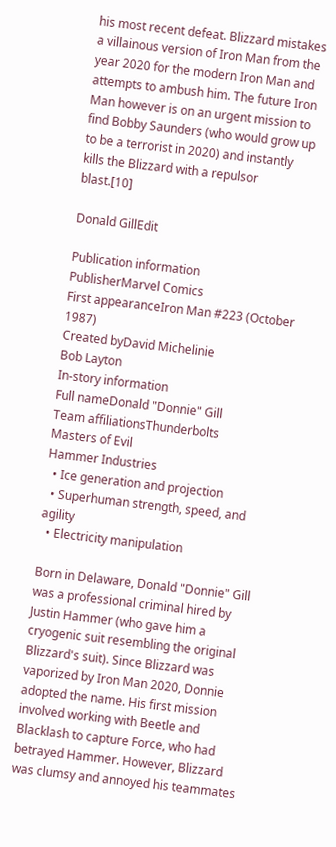his most recent defeat. Blizzard mistakes a villainous version of Iron Man from the year 2020 for the modern Iron Man and attempts to ambush him. The future Iron Man however is on an urgent mission to find Bobby Saunders (who would grow up to be a terrorist in 2020) and instantly kills the Blizzard with a repulsor blast.[10]

Donald GillEdit

Publication information
PublisherMarvel Comics
First appearanceIron Man #223 (October 1987)
Created byDavid Michelinie
Bob Layton
In-story information
Full nameDonald "Donnie" Gill
Team affiliationsThunderbolts
Masters of Evil
Hammer Industries
  • Ice generation and projection
  • Superhuman strength, speed, and agility
  • Electricity manipulation

Born in Delaware, Donald "Donnie" Gill was a professional criminal hired by Justin Hammer (who gave him a cryogenic suit resembling the original Blizzard's suit). Since Blizzard was vaporized by Iron Man 2020, Donnie adopted the name. His first mission involved working with Beetle and Blacklash to capture Force, who had betrayed Hammer. However, Blizzard was clumsy and annoyed his teammates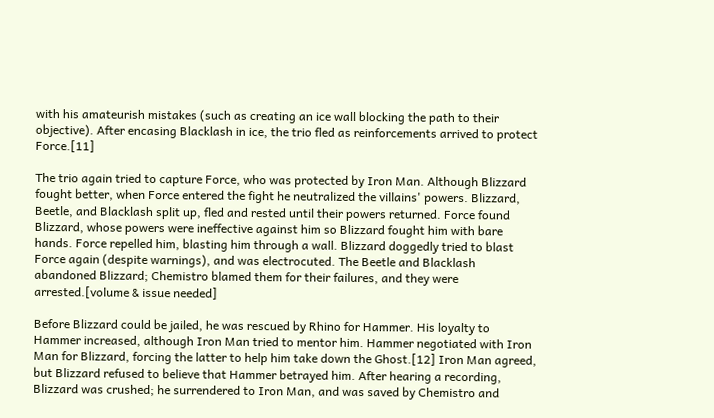with his amateurish mistakes (such as creating an ice wall blocking the path to their objective). After encasing Blacklash in ice, the trio fled as reinforcements arrived to protect Force.[11]

The trio again tried to capture Force, who was protected by Iron Man. Although Blizzard fought better, when Force entered the fight he neutralized the villains' powers. Blizzard, Beetle, and Blacklash split up, fled and rested until their powers returned. Force found Blizzard, whose powers were ineffective against him so Blizzard fought him with bare hands. Force repelled him, blasting him through a wall. Blizzard doggedly tried to blast Force again (despite warnings), and was electrocuted. The Beetle and Blacklash abandoned Blizzard; Chemistro blamed them for their failures, and they were arrested.[volume & issue needed]

Before Blizzard could be jailed, he was rescued by Rhino for Hammer. His loyalty to Hammer increased, although Iron Man tried to mentor him. Hammer negotiated with Iron Man for Blizzard, forcing the latter to help him take down the Ghost.[12] Iron Man agreed, but Blizzard refused to believe that Hammer betrayed him. After hearing a recording, Blizzard was crushed; he surrendered to Iron Man, and was saved by Chemistro and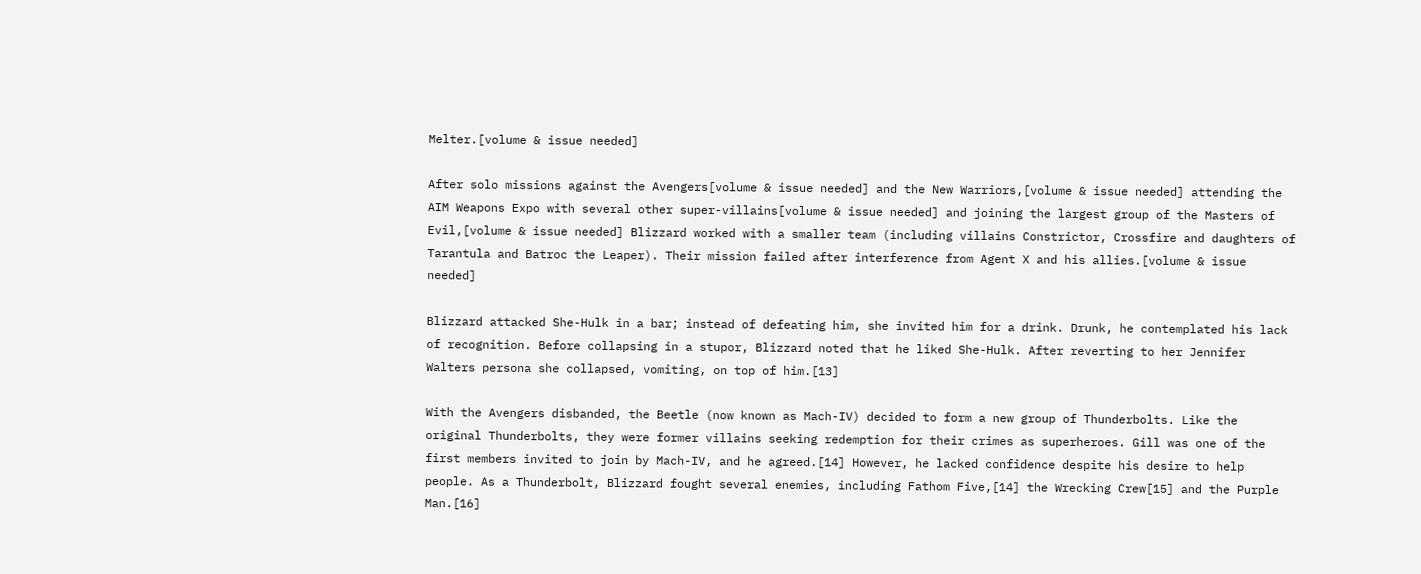Melter.[volume & issue needed]

After solo missions against the Avengers[volume & issue needed] and the New Warriors,[volume & issue needed] attending the AIM Weapons Expo with several other super-villains[volume & issue needed] and joining the largest group of the Masters of Evil,[volume & issue needed] Blizzard worked with a smaller team (including villains Constrictor, Crossfire and daughters of Tarantula and Batroc the Leaper). Their mission failed after interference from Agent X and his allies.[volume & issue needed]

Blizzard attacked She-Hulk in a bar; instead of defeating him, she invited him for a drink. Drunk, he contemplated his lack of recognition. Before collapsing in a stupor, Blizzard noted that he liked She-Hulk. After reverting to her Jennifer Walters persona she collapsed, vomiting, on top of him.[13]

With the Avengers disbanded, the Beetle (now known as Mach-IV) decided to form a new group of Thunderbolts. Like the original Thunderbolts, they were former villains seeking redemption for their crimes as superheroes. Gill was one of the first members invited to join by Mach-IV, and he agreed.[14] However, he lacked confidence despite his desire to help people. As a Thunderbolt, Blizzard fought several enemies, including Fathom Five,[14] the Wrecking Crew[15] and the Purple Man.[16]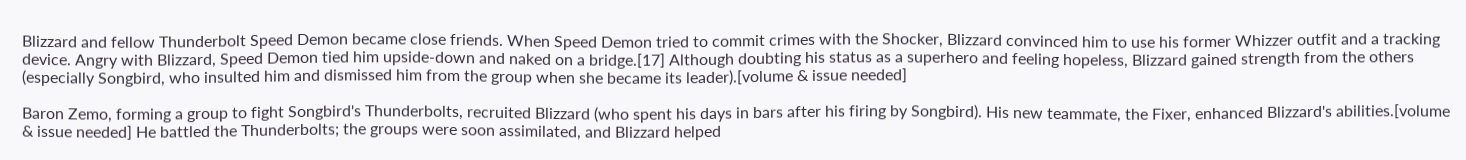Blizzard and fellow Thunderbolt Speed Demon became close friends. When Speed Demon tried to commit crimes with the Shocker, Blizzard convinced him to use his former Whizzer outfit and a tracking device. Angry with Blizzard, Speed Demon tied him upside-down and naked on a bridge.[17] Although doubting his status as a superhero and feeling hopeless, Blizzard gained strength from the others (especially Songbird, who insulted him and dismissed him from the group when she became its leader).[volume & issue needed]

Baron Zemo, forming a group to fight Songbird's Thunderbolts, recruited Blizzard (who spent his days in bars after his firing by Songbird). His new teammate, the Fixer, enhanced Blizzard's abilities.[volume & issue needed] He battled the Thunderbolts; the groups were soon assimilated, and Blizzard helped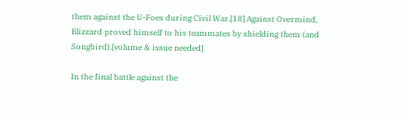them against the U-Foes during Civil War.[18] Against Overmind, Blizzard proved himself to his teammates by shielding them (and Songbird).[volume & issue needed]

In the final battle against the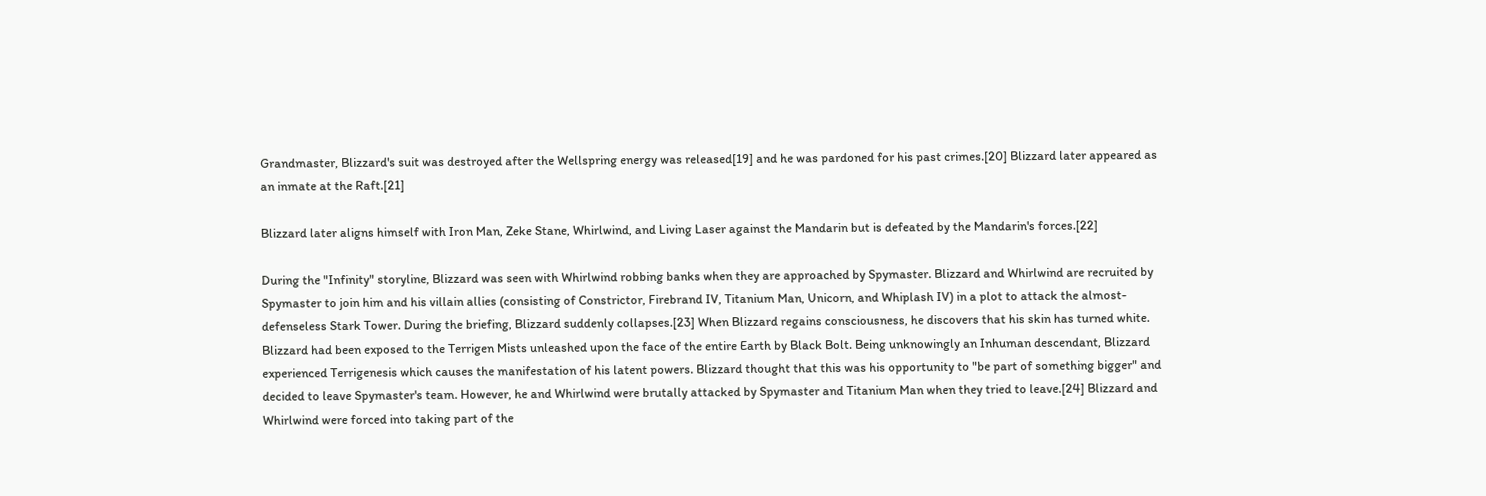Grandmaster, Blizzard's suit was destroyed after the Wellspring energy was released[19] and he was pardoned for his past crimes.[20] Blizzard later appeared as an inmate at the Raft.[21]

Blizzard later aligns himself with Iron Man, Zeke Stane, Whirlwind, and Living Laser against the Mandarin but is defeated by the Mandarin's forces.[22]

During the "Infinity" storyline, Blizzard was seen with Whirlwind robbing banks when they are approached by Spymaster. Blizzard and Whirlwind are recruited by Spymaster to join him and his villain allies (consisting of Constrictor, Firebrand IV, Titanium Man, Unicorn, and Whiplash IV) in a plot to attack the almost-defenseless Stark Tower. During the briefing, Blizzard suddenly collapses.[23] When Blizzard regains consciousness, he discovers that his skin has turned white. Blizzard had been exposed to the Terrigen Mists unleashed upon the face of the entire Earth by Black Bolt. Being unknowingly an Inhuman descendant, Blizzard experienced Terrigenesis which causes the manifestation of his latent powers. Blizzard thought that this was his opportunity to "be part of something bigger" and decided to leave Spymaster's team. However, he and Whirlwind were brutally attacked by Spymaster and Titanium Man when they tried to leave.[24] Blizzard and Whirlwind were forced into taking part of the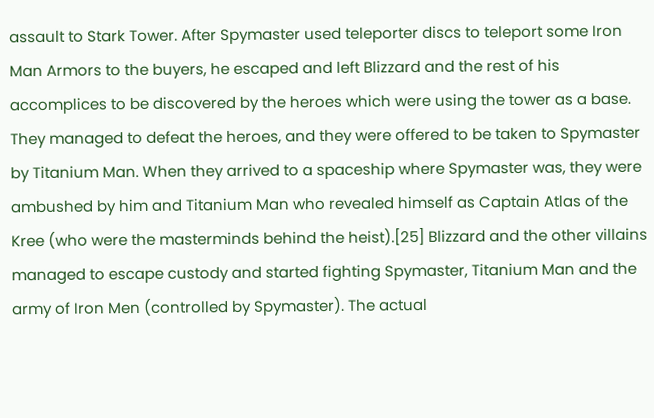assault to Stark Tower. After Spymaster used teleporter discs to teleport some Iron Man Armors to the buyers, he escaped and left Blizzard and the rest of his accomplices to be discovered by the heroes which were using the tower as a base. They managed to defeat the heroes, and they were offered to be taken to Spymaster by Titanium Man. When they arrived to a spaceship where Spymaster was, they were ambushed by him and Titanium Man who revealed himself as Captain Atlas of the Kree (who were the masterminds behind the heist).[25] Blizzard and the other villains managed to escape custody and started fighting Spymaster, Titanium Man and the army of Iron Men (controlled by Spymaster). The actual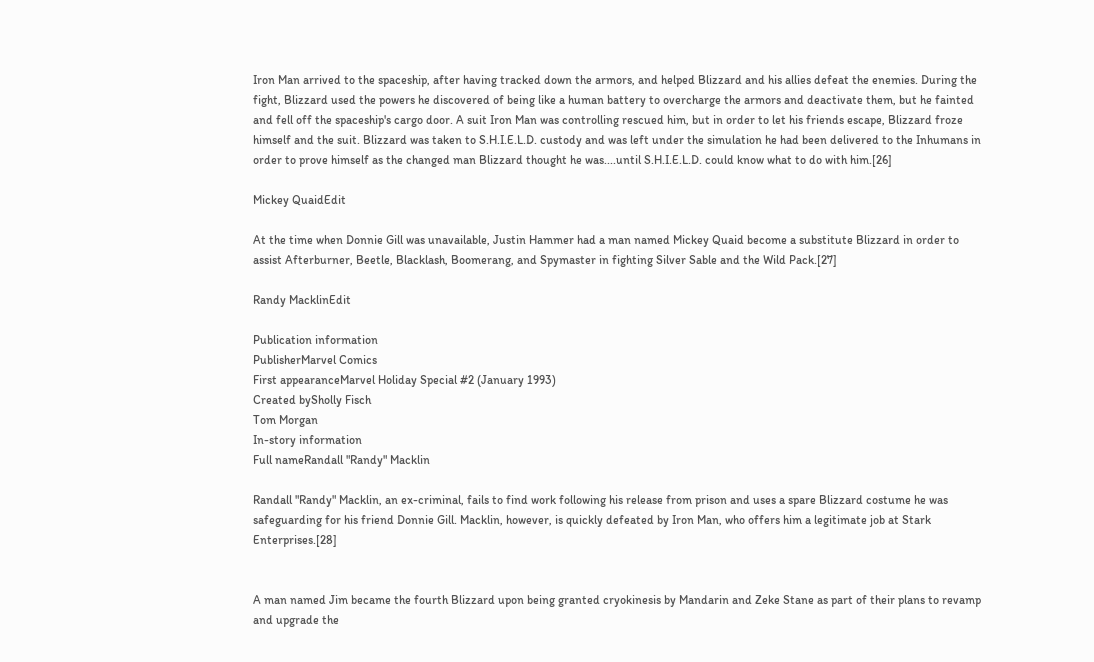Iron Man arrived to the spaceship, after having tracked down the armors, and helped Blizzard and his allies defeat the enemies. During the fight, Blizzard used the powers he discovered of being like a human battery to overcharge the armors and deactivate them, but he fainted and fell off the spaceship's cargo door. A suit Iron Man was controlling rescued him, but in order to let his friends escape, Blizzard froze himself and the suit. Blizzard was taken to S.H.I.E.L.D. custody and was left under the simulation he had been delivered to the Inhumans in order to prove himself as the changed man Blizzard thought he was....until S.H.I.E.L.D. could know what to do with him.[26]

Mickey QuaidEdit

At the time when Donnie Gill was unavailable, Justin Hammer had a man named Mickey Quaid become a substitute Blizzard in order to assist Afterburner, Beetle, Blacklash, Boomerang, and Spymaster in fighting Silver Sable and the Wild Pack.[27]

Randy MacklinEdit

Publication information
PublisherMarvel Comics
First appearanceMarvel Holiday Special #2 (January 1993)
Created bySholly Fisch
Tom Morgan
In-story information
Full nameRandall "Randy" Macklin

Randall "Randy" Macklin, an ex-criminal, fails to find work following his release from prison and uses a spare Blizzard costume he was safeguarding for his friend Donnie Gill. Macklin, however, is quickly defeated by Iron Man, who offers him a legitimate job at Stark Enterprises.[28]


A man named Jim became the fourth Blizzard upon being granted cryokinesis by Mandarin and Zeke Stane as part of their plans to revamp and upgrade the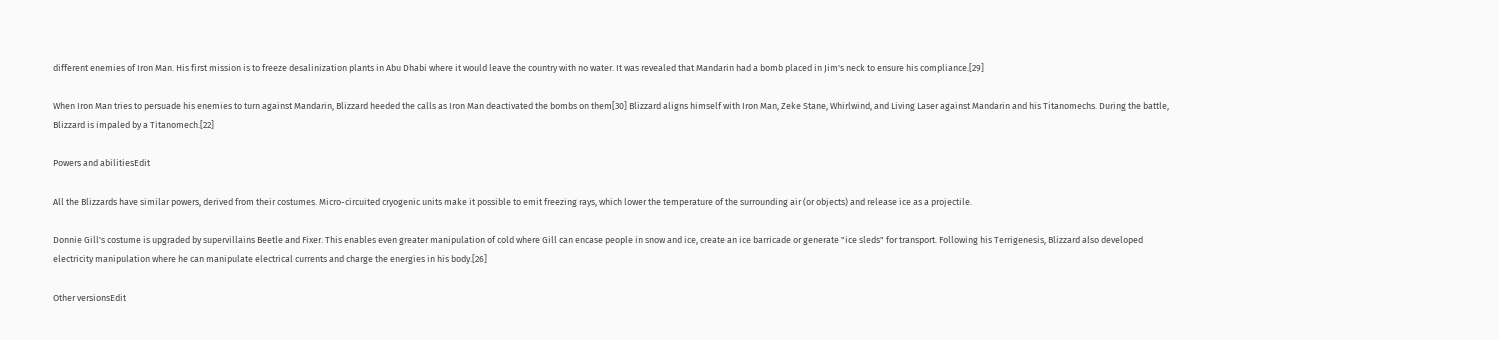different enemies of Iron Man. His first mission is to freeze desalinization plants in Abu Dhabi where it would leave the country with no water. It was revealed that Mandarin had a bomb placed in Jim's neck to ensure his compliance.[29]

When Iron Man tries to persuade his enemies to turn against Mandarin, Blizzard heeded the calls as Iron Man deactivated the bombs on them[30] Blizzard aligns himself with Iron Man, Zeke Stane, Whirlwind, and Living Laser against Mandarin and his Titanomechs. During the battle, Blizzard is impaled by a Titanomech.[22]

Powers and abilitiesEdit

All the Blizzards have similar powers, derived from their costumes. Micro-circuited cryogenic units make it possible to emit freezing rays, which lower the temperature of the surrounding air (or objects) and release ice as a projectile.

Donnie Gill's costume is upgraded by supervillains Beetle and Fixer. This enables even greater manipulation of cold where Gill can encase people in snow and ice, create an ice barricade or generate "ice sleds" for transport. Following his Terrigenesis, Blizzard also developed electricity manipulation where he can manipulate electrical currents and charge the energies in his body.[26]

Other versionsEdit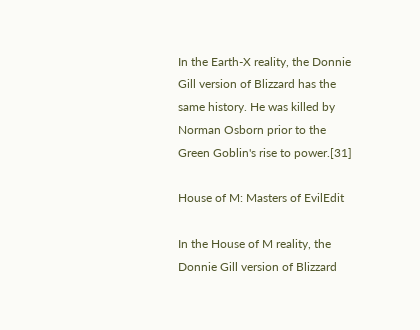In the Earth-X reality, the Donnie Gill version of Blizzard has the same history. He was killed by Norman Osborn prior to the Green Goblin's rise to power.[31]

House of M: Masters of EvilEdit

In the House of M reality, the Donnie Gill version of Blizzard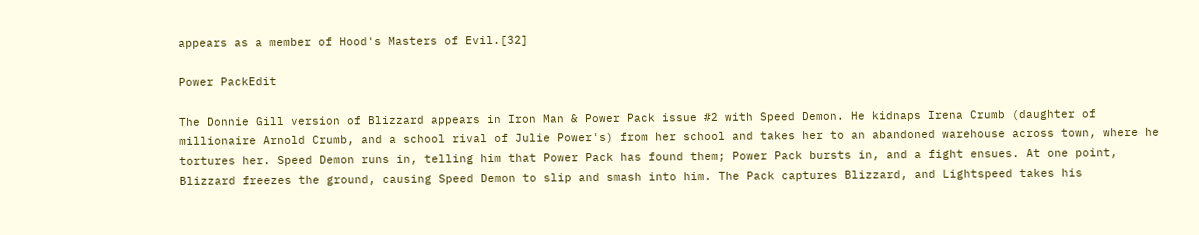appears as a member of Hood's Masters of Evil.[32]

Power PackEdit

The Donnie Gill version of Blizzard appears in Iron Man & Power Pack issue #2 with Speed Demon. He kidnaps Irena Crumb (daughter of millionaire Arnold Crumb, and a school rival of Julie Power's) from her school and takes her to an abandoned warehouse across town, where he tortures her. Speed Demon runs in, telling him that Power Pack has found them; Power Pack bursts in, and a fight ensues. At one point, Blizzard freezes the ground, causing Speed Demon to slip and smash into him. The Pack captures Blizzard, and Lightspeed takes his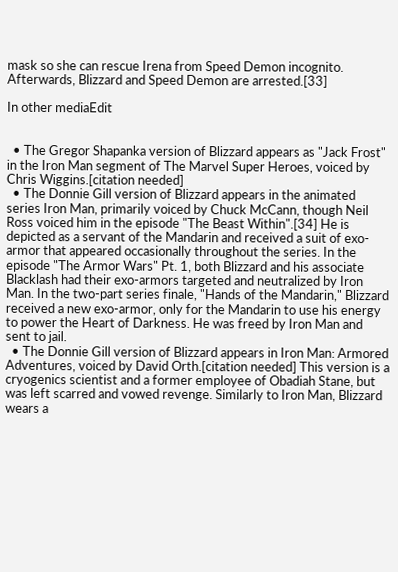mask so she can rescue Irena from Speed Demon incognito. Afterwards, Blizzard and Speed Demon are arrested.[33]

In other mediaEdit


  • The Gregor Shapanka version of Blizzard appears as "Jack Frost" in the Iron Man segment of The Marvel Super Heroes, voiced by Chris Wiggins.[citation needed]
  • The Donnie Gill version of Blizzard appears in the animated series Iron Man, primarily voiced by Chuck McCann, though Neil Ross voiced him in the episode "The Beast Within".[34] He is depicted as a servant of the Mandarin and received a suit of exo-armor that appeared occasionally throughout the series. In the episode "The Armor Wars" Pt. 1, both Blizzard and his associate Blacklash had their exo-armors targeted and neutralized by Iron Man. In the two-part series finale, "Hands of the Mandarin," Blizzard received a new exo-armor, only for the Mandarin to use his energy to power the Heart of Darkness. He was freed by Iron Man and sent to jail.
  • The Donnie Gill version of Blizzard appears in Iron Man: Armored Adventures, voiced by David Orth.[citation needed] This version is a cryogenics scientist and a former employee of Obadiah Stane, but was left scarred and vowed revenge. Similarly to Iron Man, Blizzard wears a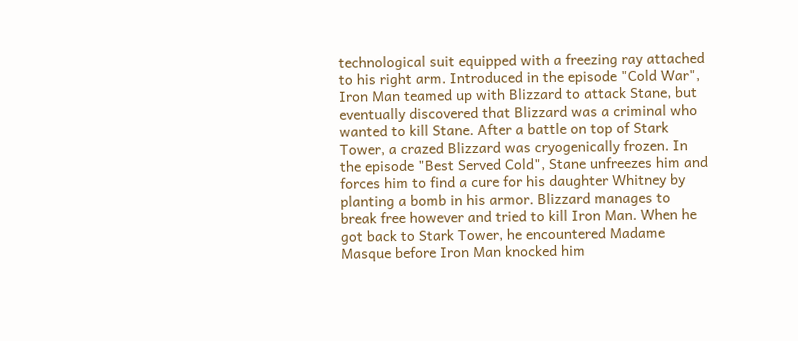technological suit equipped with a freezing ray attached to his right arm. Introduced in the episode "Cold War", Iron Man teamed up with Blizzard to attack Stane, but eventually discovered that Blizzard was a criminal who wanted to kill Stane. After a battle on top of Stark Tower, a crazed Blizzard was cryogenically frozen. In the episode "Best Served Cold", Stane unfreezes him and forces him to find a cure for his daughter Whitney by planting a bomb in his armor. Blizzard manages to break free however and tried to kill Iron Man. When he got back to Stark Tower, he encountered Madame Masque before Iron Man knocked him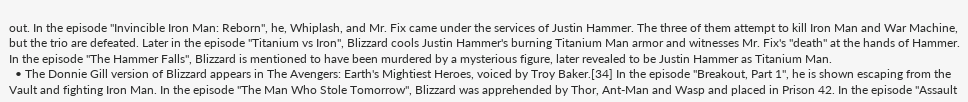out. In the episode "Invincible Iron Man: Reborn", he, Whiplash, and Mr. Fix came under the services of Justin Hammer. The three of them attempt to kill Iron Man and War Machine, but the trio are defeated. Later in the episode "Titanium vs Iron", Blizzard cools Justin Hammer's burning Titanium Man armor and witnesses Mr. Fix's "death" at the hands of Hammer. In the episode "The Hammer Falls", Blizzard is mentioned to have been murdered by a mysterious figure, later revealed to be Justin Hammer as Titanium Man.
  • The Donnie Gill version of Blizzard appears in The Avengers: Earth's Mightiest Heroes, voiced by Troy Baker.[34] In the episode "Breakout, Part 1", he is shown escaping from the Vault and fighting Iron Man. In the episode "The Man Who Stole Tomorrow", Blizzard was apprehended by Thor, Ant-Man and Wasp and placed in Prison 42. In the episode "Assault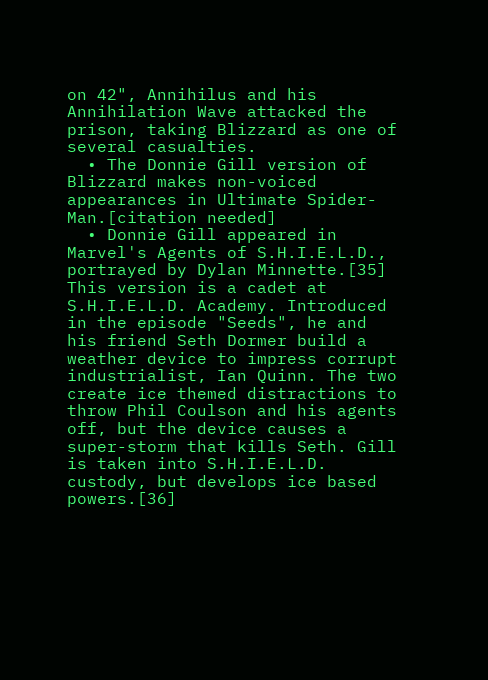on 42", Annihilus and his Annihilation Wave attacked the prison, taking Blizzard as one of several casualties.
  • The Donnie Gill version of Blizzard makes non-voiced appearances in Ultimate Spider-Man.[citation needed]
  • Donnie Gill appeared in Marvel's Agents of S.H.I.E.L.D., portrayed by Dylan Minnette.[35] This version is a cadet at S.H.I.E.L.D. Academy. Introduced in the episode "Seeds", he and his friend Seth Dormer build a weather device to impress corrupt industrialist, Ian Quinn. The two create ice themed distractions to throw Phil Coulson and his agents off, but the device causes a super-storm that kills Seth. Gill is taken into S.H.I.E.L.D. custody, but develops ice based powers.[36]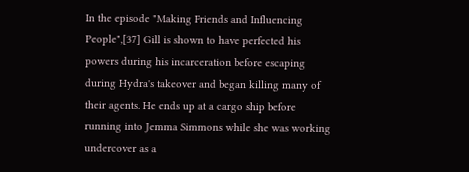In the episode "Making Friends and Influencing People",[37] Gill is shown to have perfected his powers during his incarceration before escaping during Hydra's takeover and began killing many of their agents. He ends up at a cargo ship before running into Jemma Simmons while she was working undercover as a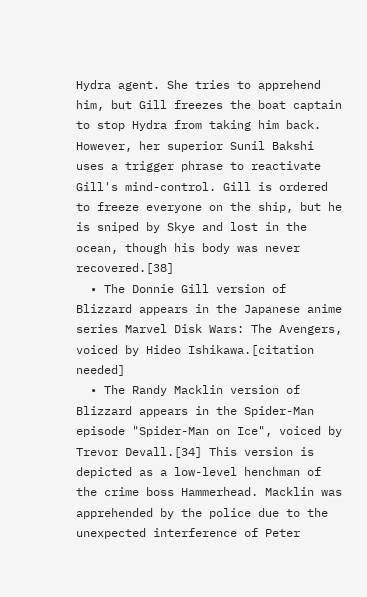Hydra agent. She tries to apprehend him, but Gill freezes the boat captain to stop Hydra from taking him back. However, her superior Sunil Bakshi uses a trigger phrase to reactivate Gill's mind-control. Gill is ordered to freeze everyone on the ship, but he is sniped by Skye and lost in the ocean, though his body was never recovered.[38]
  • The Donnie Gill version of Blizzard appears in the Japanese anime series Marvel Disk Wars: The Avengers, voiced by Hideo Ishikawa.[citation needed]
  • The Randy Macklin version of Blizzard appears in the Spider-Man episode "Spider-Man on Ice", voiced by Trevor Devall.[34] This version is depicted as a low-level henchman of the crime boss Hammerhead. Macklin was apprehended by the police due to the unexpected interference of Peter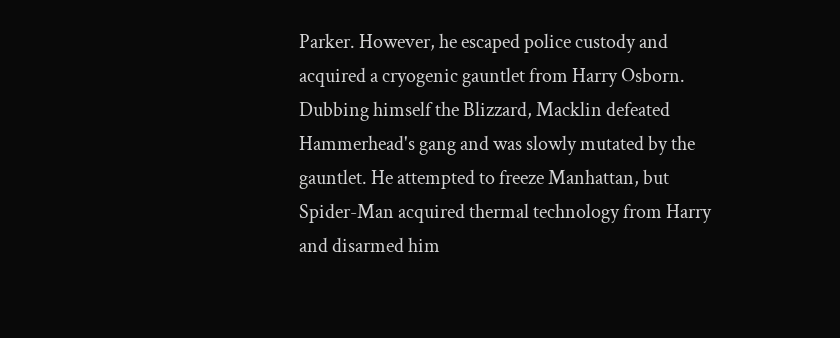Parker. However, he escaped police custody and acquired a cryogenic gauntlet from Harry Osborn. Dubbing himself the Blizzard, Macklin defeated Hammerhead's gang and was slowly mutated by the gauntlet. He attempted to freeze Manhattan, but Spider-Man acquired thermal technology from Harry and disarmed him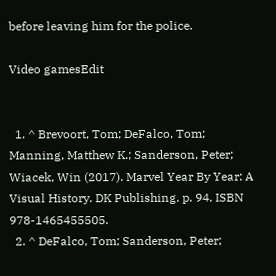before leaving him for the police.

Video gamesEdit


  1. ^ Brevoort, Tom; DeFalco, Tom; Manning, Matthew K.; Sanderson, Peter; Wiacek, Win (2017). Marvel Year By Year: A Visual History. DK Publishing. p. 94. ISBN 978-1465455505.
  2. ^ DeFalco, Tom; Sanderson, Peter;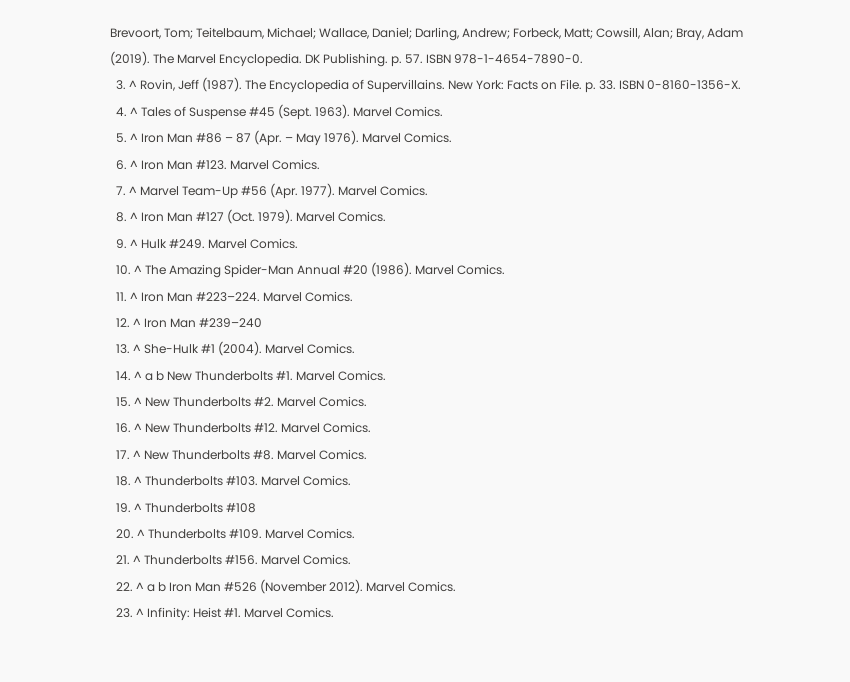Brevoort, Tom; Teitelbaum, Michael; Wallace, Daniel; Darling, Andrew; Forbeck, Matt; Cowsill, Alan; Bray, Adam (2019). The Marvel Encyclopedia. DK Publishing. p. 57. ISBN 978-1-4654-7890-0.
  3. ^ Rovin, Jeff (1987). The Encyclopedia of Supervillains. New York: Facts on File. p. 33. ISBN 0-8160-1356-X.
  4. ^ Tales of Suspense #45 (Sept. 1963). Marvel Comics.
  5. ^ Iron Man #86 – 87 (Apr. – May 1976). Marvel Comics.
  6. ^ Iron Man #123. Marvel Comics.
  7. ^ Marvel Team-Up #56 (Apr. 1977). Marvel Comics.
  8. ^ Iron Man #127 (Oct. 1979). Marvel Comics.
  9. ^ Hulk #249. Marvel Comics.
  10. ^ The Amazing Spider-Man Annual #20 (1986). Marvel Comics.
  11. ^ Iron Man #223–224. Marvel Comics.
  12. ^ Iron Man #239–240
  13. ^ She-Hulk #1 (2004). Marvel Comics.
  14. ^ a b New Thunderbolts #1. Marvel Comics.
  15. ^ New Thunderbolts #2. Marvel Comics.
  16. ^ New Thunderbolts #12. Marvel Comics.
  17. ^ New Thunderbolts #8. Marvel Comics.
  18. ^ Thunderbolts #103. Marvel Comics.
  19. ^ Thunderbolts #108
  20. ^ Thunderbolts #109. Marvel Comics.
  21. ^ Thunderbolts #156. Marvel Comics.
  22. ^ a b Iron Man #526 (November 2012). Marvel Comics.
  23. ^ Infinity: Heist #1. Marvel Comics.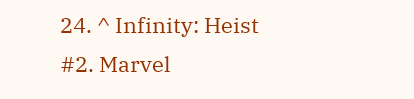24. ^ Infinity: Heist #2. Marvel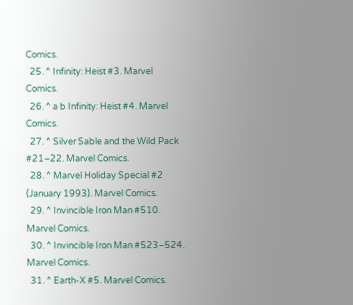Comics.
  25. ^ Infinity: Heist #3. Marvel Comics.
  26. ^ a b Infinity: Heist #4. Marvel Comics.
  27. ^ Silver Sable and the Wild Pack #21–22. Marvel Comics.
  28. ^ Marvel Holiday Special #2 (January 1993). Marvel Comics.
  29. ^ Invincible Iron Man #510. Marvel Comics.
  30. ^ Invincible Iron Man #523–524. Marvel Comics.
  31. ^ Earth-X #5. Marvel Comics.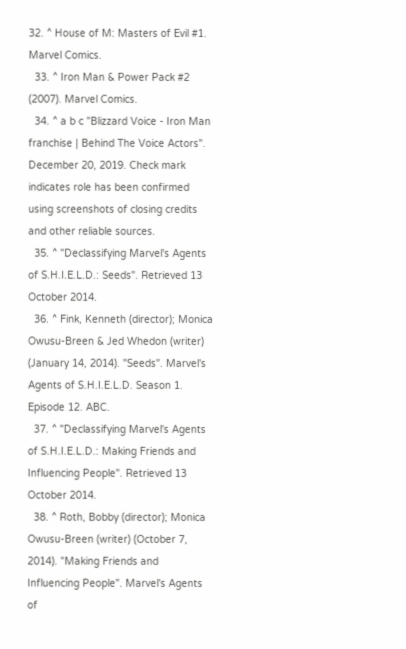32. ^ House of M: Masters of Evil #1. Marvel Comics.
  33. ^ Iron Man & Power Pack #2 (2007). Marvel Comics.
  34. ^ a b c "Blizzard Voice - Iron Man franchise | Behind The Voice Actors". December 20, 2019. Check mark indicates role has been confirmed using screenshots of closing credits and other reliable sources.
  35. ^ "Declassifying Marvel's Agents of S.H.I.E.L.D.: Seeds". Retrieved 13 October 2014.
  36. ^ Fink, Kenneth (director); Monica Owusu-Breen & Jed Whedon (writer) (January 14, 2014). "Seeds". Marvel's Agents of S.H.I.E.L.D. Season 1. Episode 12. ABC.
  37. ^ "Declassifying Marvel's Agents of S.H.I.E.L.D.: Making Friends and Influencing People". Retrieved 13 October 2014.
  38. ^ Roth, Bobby (director); Monica Owusu-Breen (writer) (October 7, 2014). "Making Friends and Influencing People". Marvel's Agents of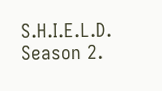S.H.I.E.L.D. Season 2.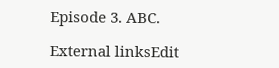Episode 3. ABC.

External linksEdit